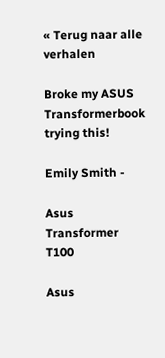« Terug naar alle verhalen

Broke my ASUS Transformerbook trying this!

Emily Smith -

Asus Transformer T100

Asus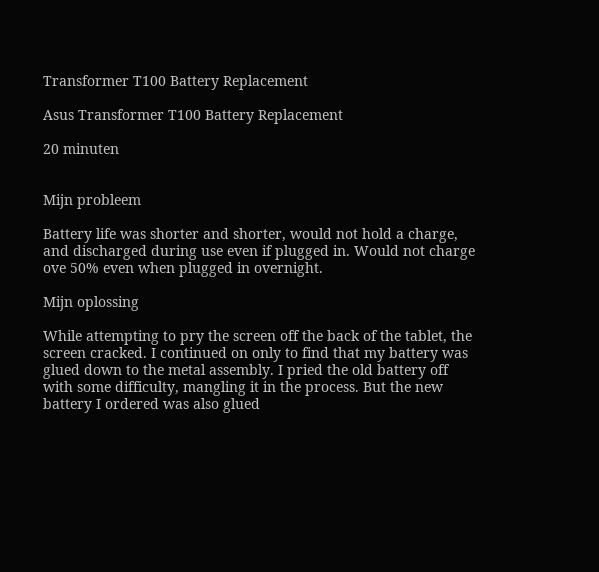Transformer T100 Battery Replacement

Asus Transformer T100 Battery Replacement

20 minuten


Mijn probleem

Battery life was shorter and shorter, would not hold a charge, and discharged during use even if plugged in. Would not charge ove 50% even when plugged in overnight.

Mijn oplossing

While attempting to pry the screen off the back of the tablet, the screen cracked. I continued on only to find that my battery was glued down to the metal assembly. I pried the old battery off with some difficulty, mangling it in the process. But the new battery I ordered was also glued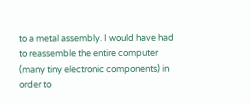to a metal assembly. I would have had to reassemble the entire computer (many tiny electronic components) in order to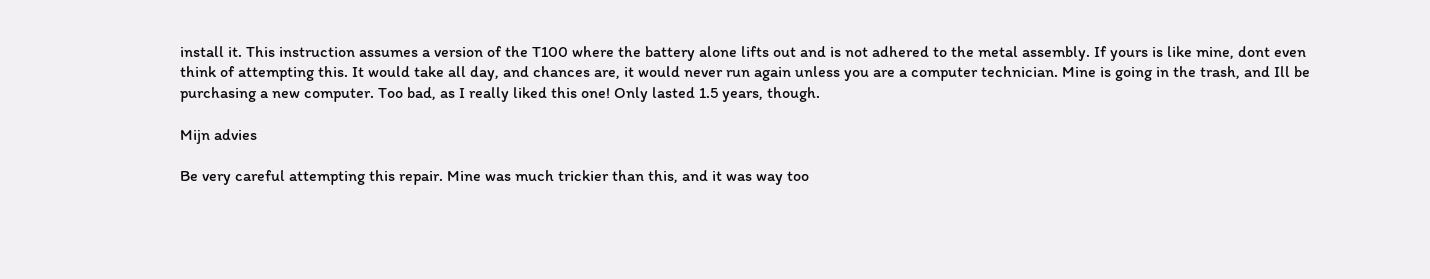install it. This instruction assumes a version of the T100 where the battery alone lifts out and is not adhered to the metal assembly. If yours is like mine, dont even think of attempting this. It would take all day, and chances are, it would never run again unless you are a computer technician. Mine is going in the trash, and Ill be purchasing a new computer. Too bad, as I really liked this one! Only lasted 1.5 years, though.

Mijn advies

Be very careful attempting this repair. Mine was much trickier than this, and it was way too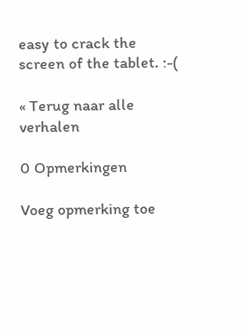easy to crack the screen of the tablet. :-(

« Terug naar alle verhalen

0 Opmerkingen

Voeg opmerking toe